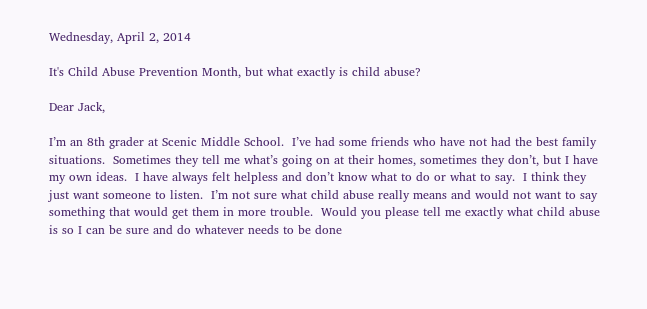Wednesday, April 2, 2014

It's Child Abuse Prevention Month, but what exactly is child abuse?

Dear Jack,

I’m an 8th grader at Scenic Middle School.  I’ve had some friends who have not had the best family situations.  Sometimes they tell me what’s going on at their homes, sometimes they don’t, but I have my own ideas.  I have always felt helpless and don’t know what to do or what to say.  I think they just want someone to listen.  I’m not sure what child abuse really means and would not want to say something that would get them in more trouble.  Would you please tell me exactly what child abuse is so I can be sure and do whatever needs to be done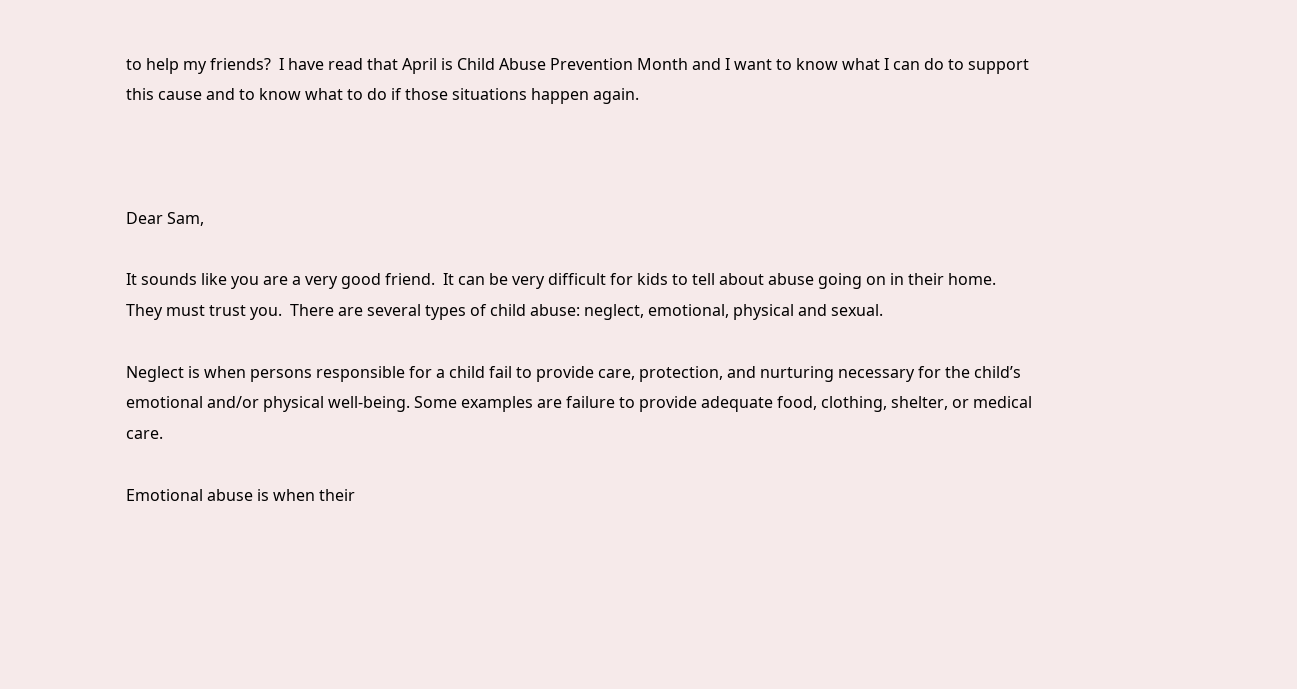to help my friends?  I have read that April is Child Abuse Prevention Month and I want to know what I can do to support this cause and to know what to do if those situations happen again.



Dear Sam,

It sounds like you are a very good friend.  It can be very difficult for kids to tell about abuse going on in their home.  They must trust you.  There are several types of child abuse: neglect, emotional, physical and sexual.

Neglect is when persons responsible for a child fail to provide care, protection, and nurturing necessary for the child’s emotional and/or physical well-being. Some examples are failure to provide adequate food, clothing, shelter, or medical care.

Emotional abuse is when their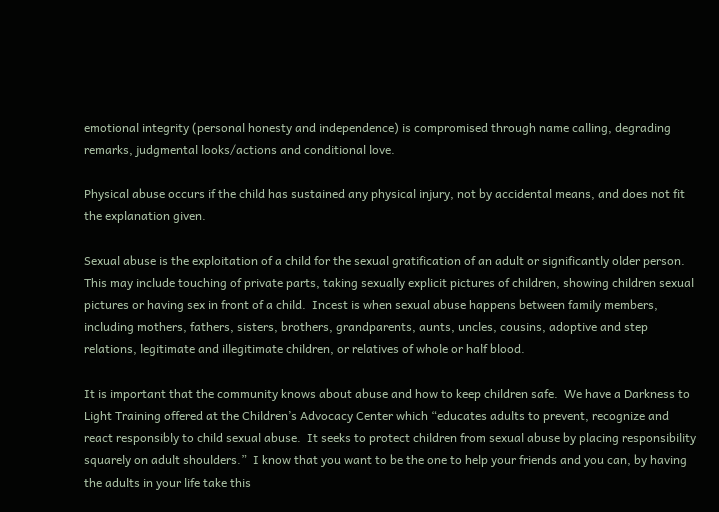emotional integrity (personal honesty and independence) is compromised through name calling, degrading remarks, judgmental looks/actions and conditional love.

Physical abuse occurs if the child has sustained any physical injury, not by accidental means, and does not fit the explanation given.

Sexual abuse is the exploitation of a child for the sexual gratification of an adult or significantly older person. This may include touching of private parts, taking sexually explicit pictures of children, showing children sexual pictures or having sex in front of a child.  Incest is when sexual abuse happens between family members, including mothers, fathers, sisters, brothers, grandparents, aunts, uncles, cousins, adoptive and step relations, legitimate and illegitimate children, or relatives of whole or half blood.

It is important that the community knows about abuse and how to keep children safe.  We have a Darkness to Light Training offered at the Children’s Advocacy Center which “educates adults to prevent, recognize and react responsibly to child sexual abuse.  It seeks to protect children from sexual abuse by placing responsibility squarely on adult shoulders.”  I know that you want to be the one to help your friends and you can, by having the adults in your life take this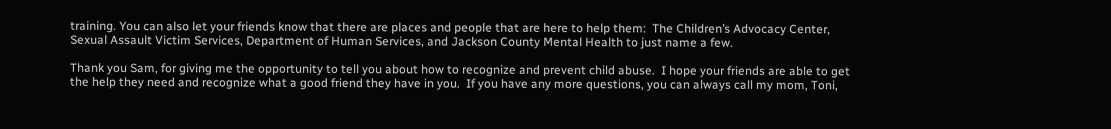training. You can also let your friends know that there are places and people that are here to help them:  The Children’s Advocacy Center, Sexual Assault Victim Services, Department of Human Services, and Jackson County Mental Health to just name a few.

Thank you Sam, for giving me the opportunity to tell you about how to recognize and prevent child abuse.  I hope your friends are able to get the help they need and recognize what a good friend they have in you.  If you have any more questions, you can always call my mom, Toni,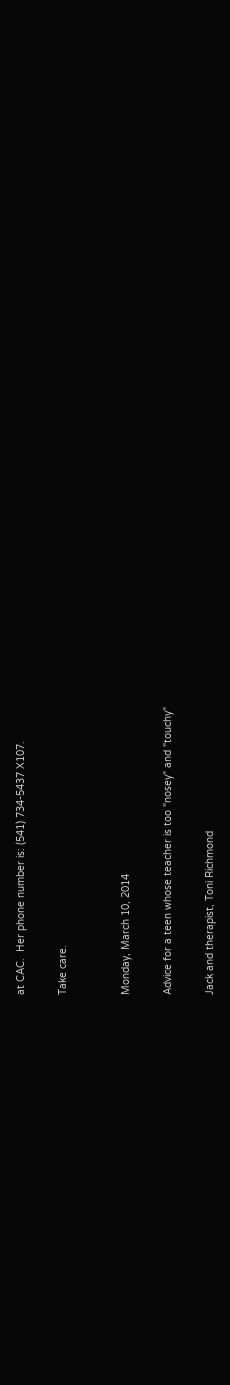at CAC.  Her phone number is: (541) 734-5437 X107.

Take care.


Monday, March 10, 2014

Advice for a teen whose teacher is too "nosey" and "touchy"

Jack and therapist, Toni Richmond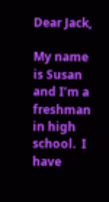Dear Jack,

My name is Susan and I’m a freshman in high school.  I have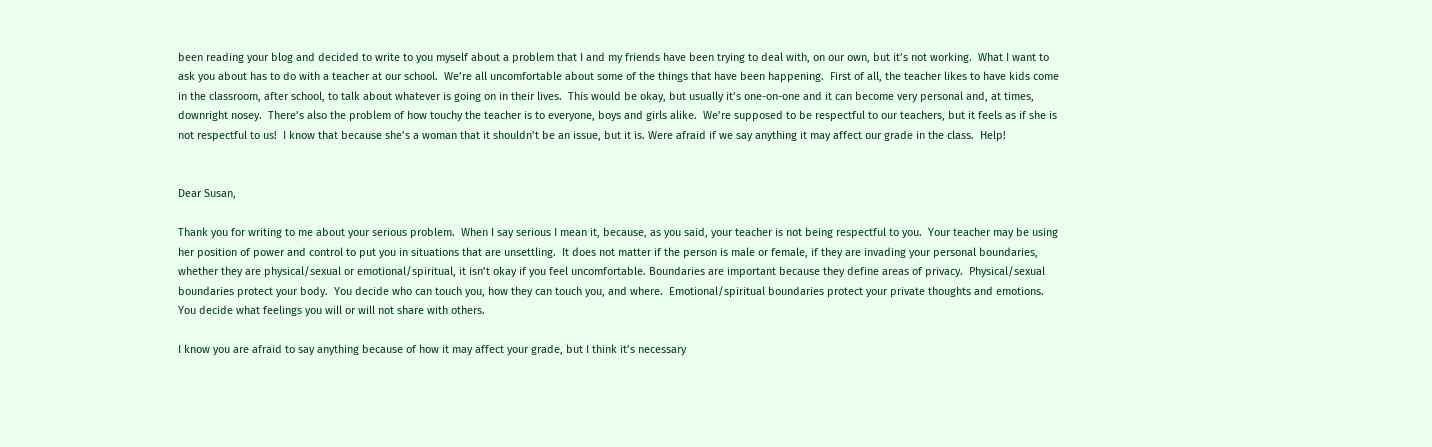been reading your blog and decided to write to you myself about a problem that I and my friends have been trying to deal with, on our own, but it’s not working.  What I want to ask you about has to do with a teacher at our school.  We’re all uncomfortable about some of the things that have been happening.  First of all, the teacher likes to have kids come in the classroom, after school, to talk about whatever is going on in their lives.  This would be okay, but usually it’s one-on-one and it can become very personal and, at times, downright nosey.  There’s also the problem of how touchy the teacher is to everyone, boys and girls alike.  We’re supposed to be respectful to our teachers, but it feels as if she is not respectful to us!  I know that because she’s a woman that it shouldn’t be an issue, but it is. Were afraid if we say anything it may affect our grade in the class.  Help!


Dear Susan,

Thank you for writing to me about your serious problem.  When I say serious I mean it, because, as you said, your teacher is not being respectful to you.  Your teacher may be using her position of power and control to put you in situations that are unsettling.  It does not matter if the person is male or female, if they are invading your personal boundaries, whether they are physical/sexual or emotional/spiritual, it isn’t okay if you feel uncomfortable. Boundaries are important because they define areas of privacy.  Physical/sexual boundaries protect your body.  You decide who can touch you, how they can touch you, and where.  Emotional/spiritual boundaries protect your private thoughts and emotions.  You decide what feelings you will or will not share with others.

I know you are afraid to say anything because of how it may affect your grade, but I think it’s necessary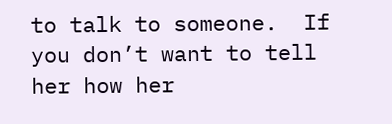to talk to someone.  If you don’t want to tell her how her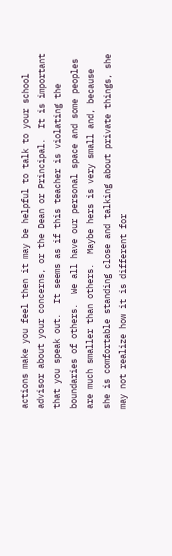actions make you feel then it may be helpful to talk to your school advisor about your concerns, or the Dean or Principal.  It is important that you speak out.  It seems as if this teacher is violating the boundaries of others.  We all have our personal space and some peoples are much smaller than others.  Maybe hers is very small and, because she is comfortable standing close and talking about private things, she may not realize how it is different for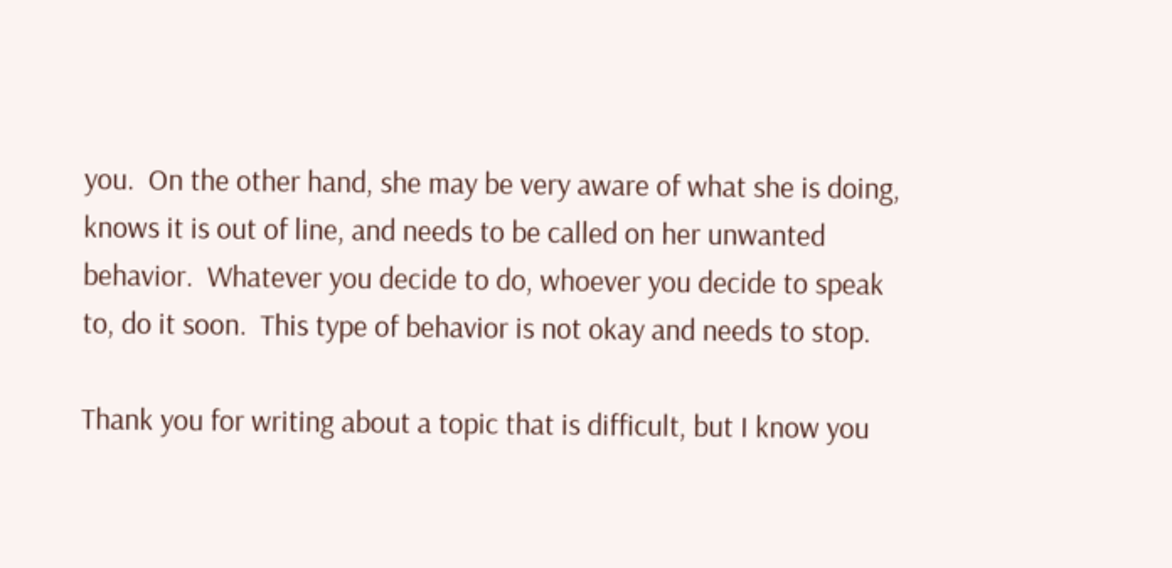you.  On the other hand, she may be very aware of what she is doing, knows it is out of line, and needs to be called on her unwanted behavior.  Whatever you decide to do, whoever you decide to speak to, do it soon.  This type of behavior is not okay and needs to stop.

Thank you for writing about a topic that is difficult, but I know you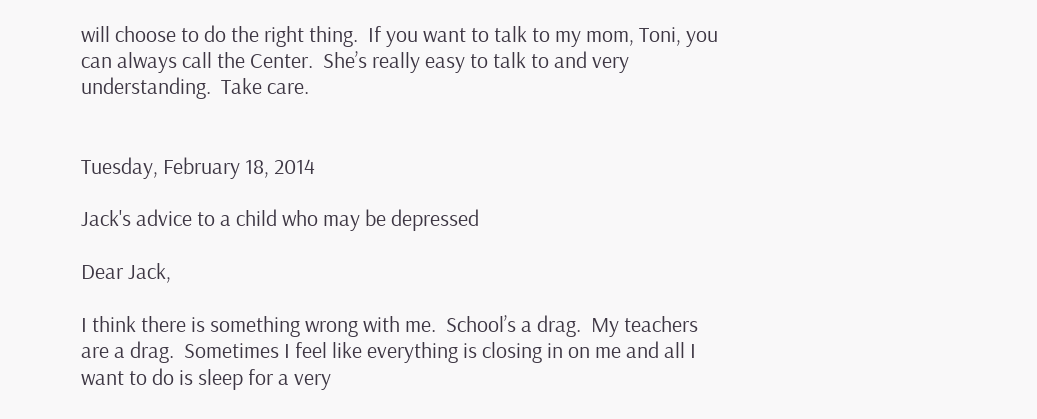will choose to do the right thing.  If you want to talk to my mom, Toni, you can always call the Center.  She’s really easy to talk to and very understanding.  Take care.


Tuesday, February 18, 2014

Jack's advice to a child who may be depressed

Dear Jack,

I think there is something wrong with me.  School’s a drag.  My teachers are a drag.  Sometimes I feel like everything is closing in on me and all I want to do is sleep for a very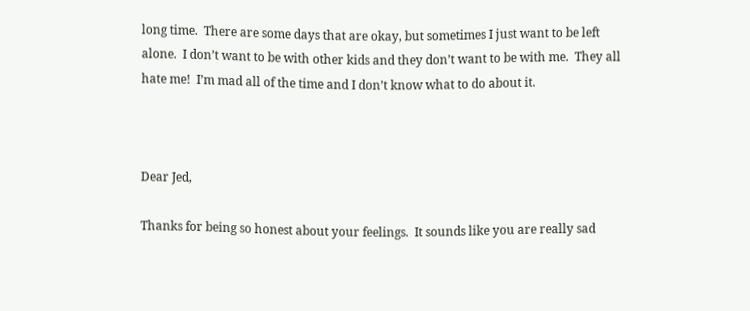long time.  There are some days that are okay, but sometimes I just want to be left alone.  I don’t want to be with other kids and they don’t want to be with me.  They all hate me!  I’m mad all of the time and I don’t know what to do about it.



Dear Jed,

Thanks for being so honest about your feelings.  It sounds like you are really sad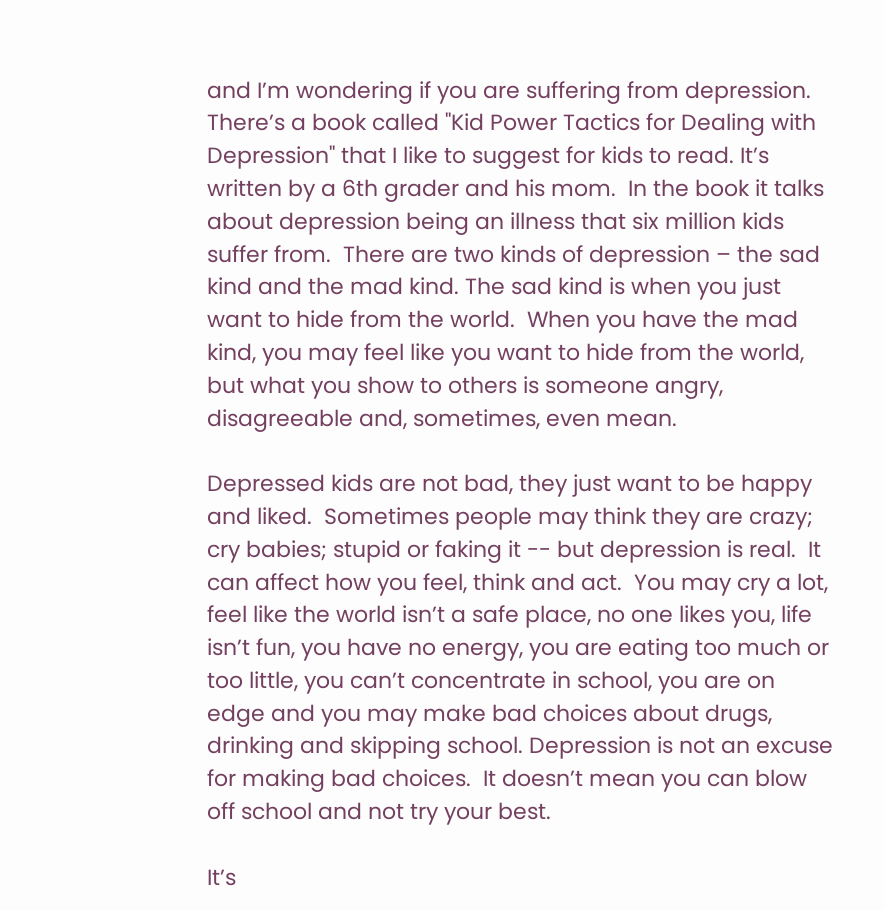and I’m wondering if you are suffering from depression. There’s a book called "Kid Power Tactics for Dealing with Depression" that I like to suggest for kids to read. It’s written by a 6th grader and his mom.  In the book it talks about depression being an illness that six million kids suffer from.  There are two kinds of depression – the sad kind and the mad kind. The sad kind is when you just want to hide from the world.  When you have the mad kind, you may feel like you want to hide from the world, but what you show to others is someone angry, disagreeable and, sometimes, even mean.

Depressed kids are not bad, they just want to be happy and liked.  Sometimes people may think they are crazy; cry babies; stupid or faking it -- but depression is real.  It can affect how you feel, think and act.  You may cry a lot, feel like the world isn’t a safe place, no one likes you, life isn’t fun, you have no energy, you are eating too much or too little, you can’t concentrate in school, you are on edge and you may make bad choices about drugs, drinking and skipping school. Depression is not an excuse for making bad choices.  It doesn’t mean you can blow off school and not try your best.

It’s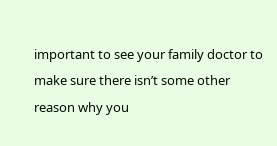important to see your family doctor to make sure there isn’t some other reason why you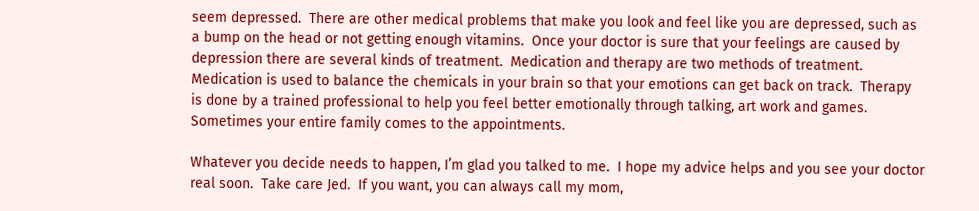seem depressed.  There are other medical problems that make you look and feel like you are depressed, such as a bump on the head or not getting enough vitamins.  Once your doctor is sure that your feelings are caused by depression there are several kinds of treatment.  Medication and therapy are two methods of treatment.  Medication is used to balance the chemicals in your brain so that your emotions can get back on track.  Therapy is done by a trained professional to help you feel better emotionally through talking, art work and games.  Sometimes your entire family comes to the appointments.

Whatever you decide needs to happen, I’m glad you talked to me.  I hope my advice helps and you see your doctor real soon.  Take care Jed.  If you want, you can always call my mom,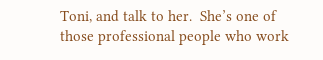Toni, and talk to her.  She’s one of those professional people who work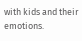with kids and their emotions.